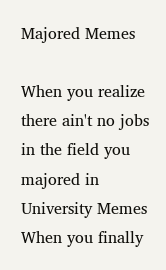Majored Memes

When you realize there ain't no jobs in the field you majored in
University Memes
When you finally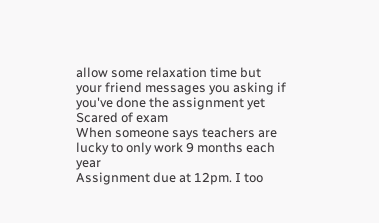allow some relaxation time but your friend messages you asking if you've done the assignment yet
Scared of exam
When someone says teachers are lucky to only work 9 months each year
Assignment due at 12pm. I too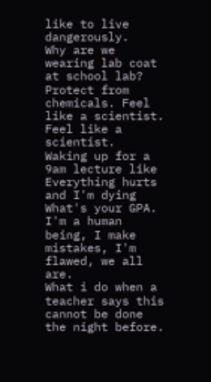like to live dangerously.
Why are we wearing lab coat at school lab? Protect from chemicals. Feel like a scientist. Feel like a scientist.
Waking up for a 9am lecture like Everything hurts and I'm dying
What's your GPA. I'm a human being, I make mistakes, I'm flawed, we all are.
What i do when a teacher says this cannot be done the night before.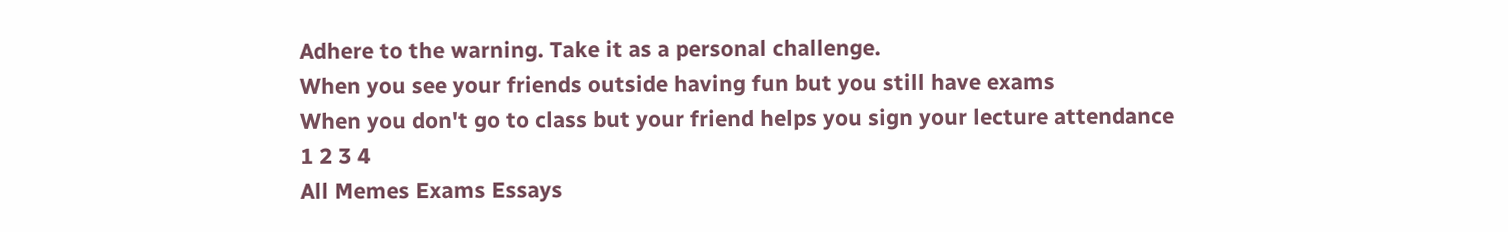Adhere to the warning. Take it as a personal challenge.
When you see your friends outside having fun but you still have exams
When you don't go to class but your friend helps you sign your lecture attendance
1 2 3 4
All Memes Exams Essays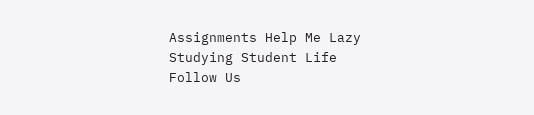Assignments Help Me Lazy Studying Student Life
Follow Us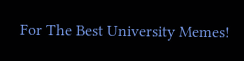For The Best University Memes!